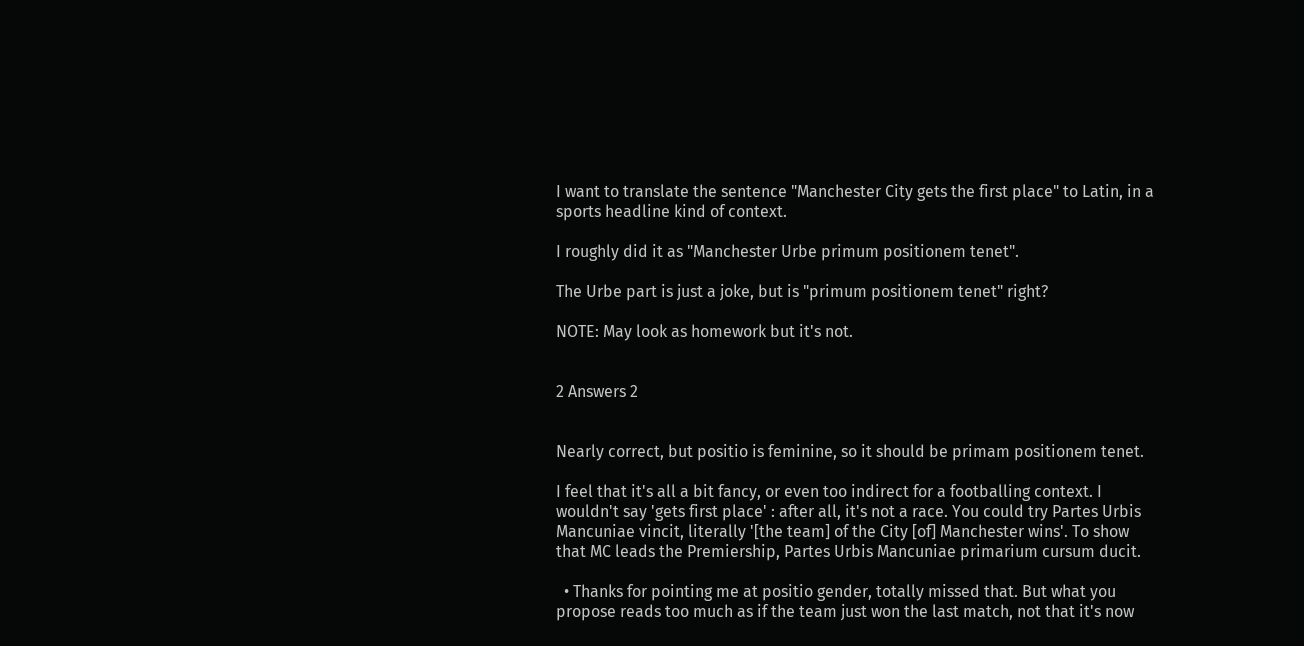I want to translate the sentence "Manchester City gets the first place" to Latin, in a sports headline kind of context.

I roughly did it as "Manchester Urbe primum positionem tenet".

The Urbe part is just a joke, but is "primum positionem tenet" right?

NOTE: May look as homework but it's not.


2 Answers 2


Nearly correct, but positio is feminine, so it should be primam positionem tenet.

I feel that it's all a bit fancy, or even too indirect for a footballing context. I wouldn't say 'gets first place' : after all, it's not a race. You could try Partes Urbis Mancuniae vincit, literally '[the team] of the City [of] Manchester wins'. To show that MC leads the Premiership, Partes Urbis Mancuniae primarium cursum ducit.

  • Thanks for pointing me at positio gender, totally missed that. But what you propose reads too much as if the team just won the last match, not that it's now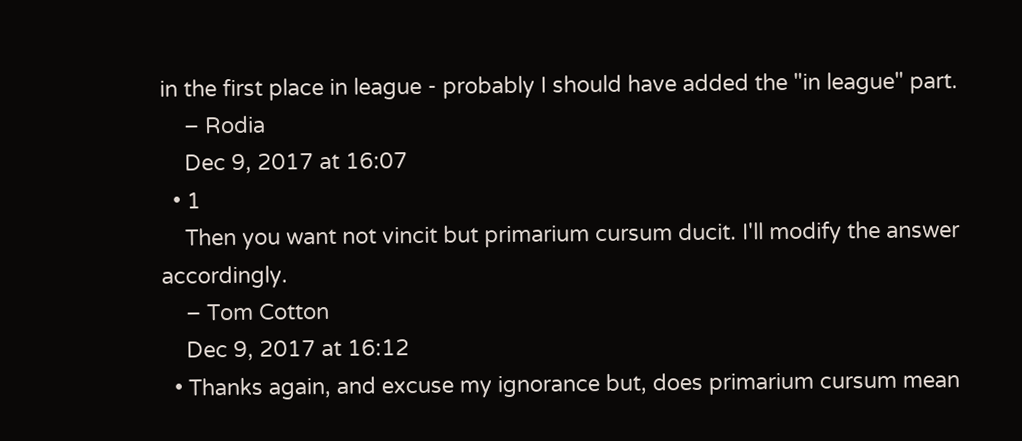in the first place in league - probably I should have added the "in league" part.
    – Rodia
    Dec 9, 2017 at 16:07
  • 1
    Then you want not vincit but primarium cursum ducit. I'll modify the answer accordingly.
    – Tom Cotton
    Dec 9, 2017 at 16:12
  • Thanks again, and excuse my ignorance but, does primarium cursum mean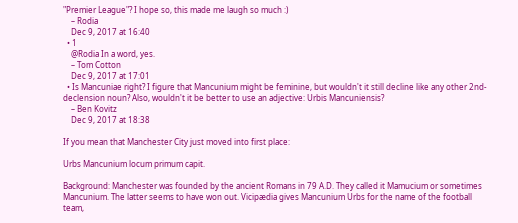"Premier League"? I hope so, this made me laugh so much :)
    – Rodia
    Dec 9, 2017 at 16:40
  • 1
    @Rodia In a word, yes.
    – Tom Cotton
    Dec 9, 2017 at 17:01
  • Is Mancuniae right? I figure that Mancunium might be feminine, but wouldn't it still decline like any other 2nd-declension noun? Also, wouldn't it be better to use an adjective: Urbis Mancuniensis?
    – Ben Kovitz
    Dec 9, 2017 at 18:38

If you mean that Manchester City just moved into first place:

Urbs Mancunium locum primum capit.

Background: Manchester was founded by the ancient Romans in 79 A.D. They called it Mamucium or sometimes Mancunium. The latter seems to have won out. Vicipædia gives Mancunium Urbs for the name of the football team,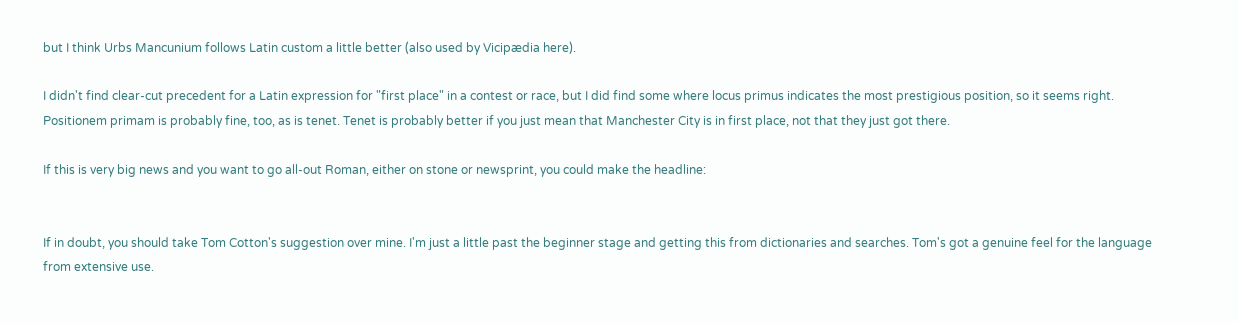but I think Urbs Mancunium follows Latin custom a little better (also used by Vicipædia here).

I didn't find clear-cut precedent for a Latin expression for "first place" in a contest or race, but I did find some where locus primus indicates the most prestigious position, so it seems right. Positionem primam is probably fine, too, as is tenet. Tenet is probably better if you just mean that Manchester City is in first place, not that they just got there.

If this is very big news and you want to go all-out Roman, either on stone or newsprint, you could make the headline:


If in doubt, you should take Tom Cotton's suggestion over mine. I'm just a little past the beginner stage and getting this from dictionaries and searches. Tom's got a genuine feel for the language from extensive use.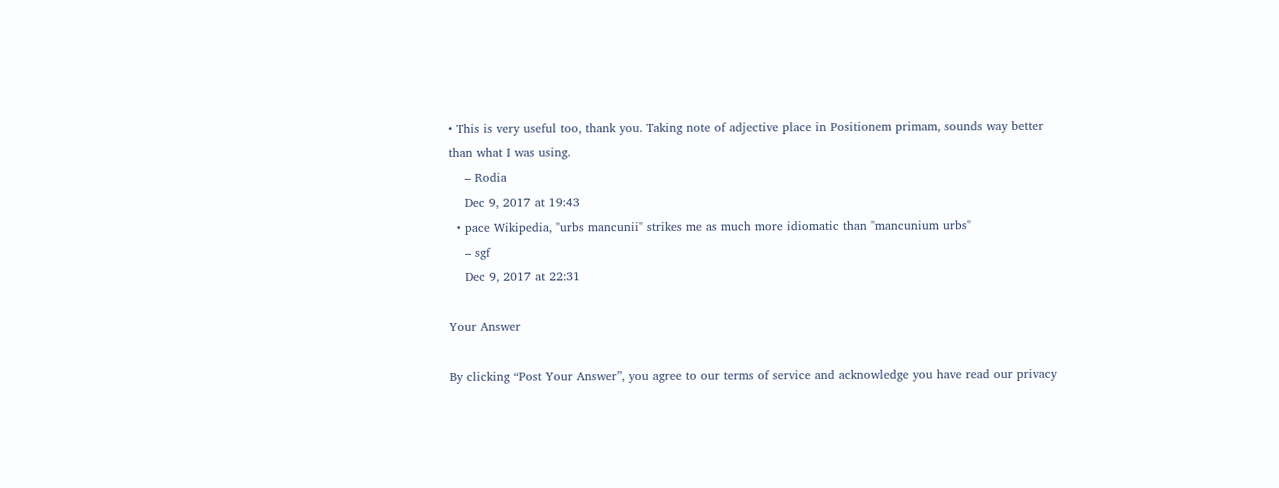• This is very useful too, thank you. Taking note of adjective place in Positionem primam, sounds way better than what I was using.
    – Rodia
    Dec 9, 2017 at 19:43
  • pace Wikipedia, "urbs mancunii" strikes me as much more idiomatic than "mancunium urbs"
    – sgf
    Dec 9, 2017 at 22:31

Your Answer

By clicking “Post Your Answer”, you agree to our terms of service and acknowledge you have read our privacy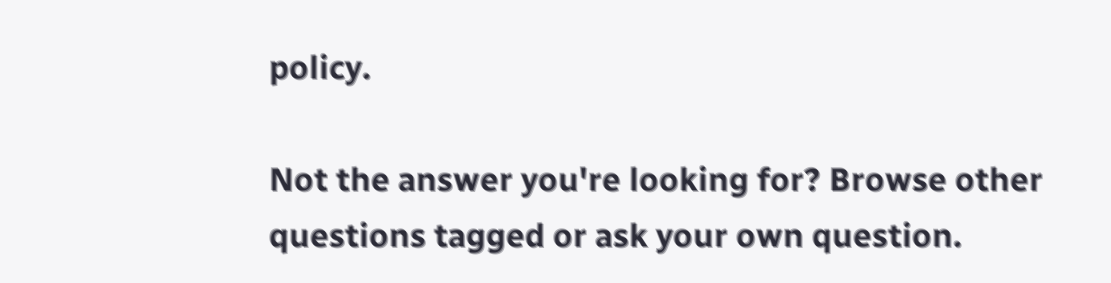policy.

Not the answer you're looking for? Browse other questions tagged or ask your own question.